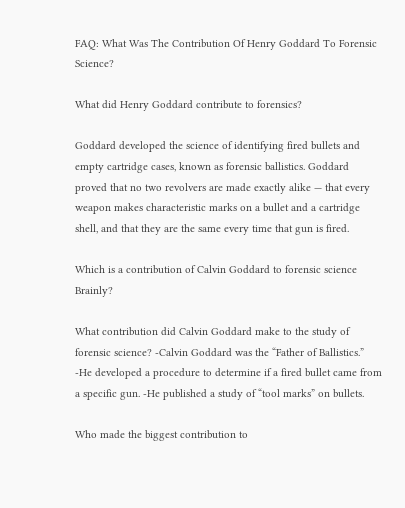FAQ: What Was The Contribution Of Henry Goddard To Forensic Science?

What did Henry Goddard contribute to forensics?

Goddard developed the science of identifying fired bullets and empty cartridge cases, known as forensic ballistics. Goddard proved that no two revolvers are made exactly alike — that every weapon makes characteristic marks on a bullet and a cartridge shell, and that they are the same every time that gun is fired.

Which is a contribution of Calvin Goddard to forensic science Brainly?

What contribution did Calvin Goddard make to the study of forensic science? -Calvin Goddard was the “Father of Ballistics.” -He developed a procedure to determine if a fired bullet came from a specific gun. -He published a study of “tool marks” on bullets.

Who made the biggest contribution to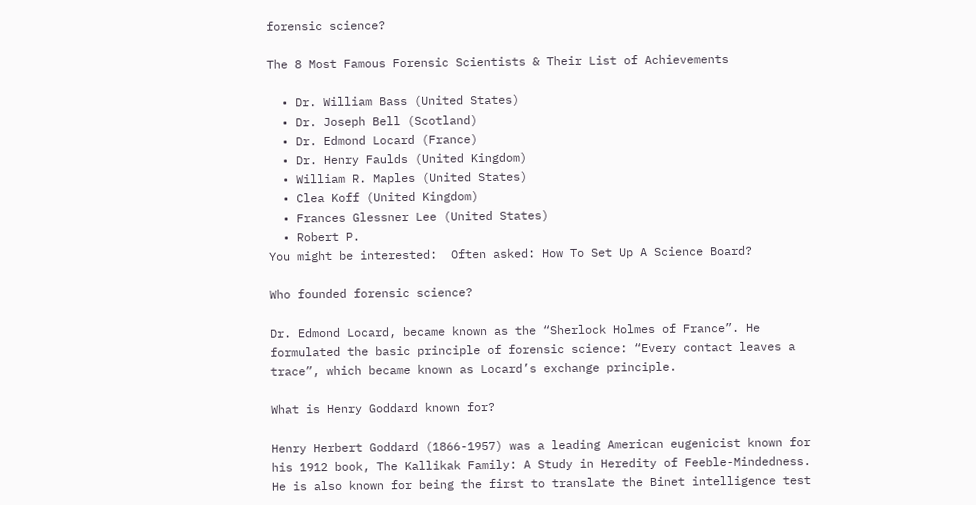forensic science?

The 8 Most Famous Forensic Scientists & Their List of Achievements

  • Dr. William Bass (United States)
  • Dr. Joseph Bell (Scotland)
  • Dr. Edmond Locard (France)
  • Dr. Henry Faulds (United Kingdom)
  • William R. Maples (United States)
  • Clea Koff (United Kingdom)
  • Frances Glessner Lee (United States)
  • Robert P.
You might be interested:  Often asked: How To Set Up A Science Board?

Who founded forensic science?

Dr. Edmond Locard, became known as the “Sherlock Holmes of France”. He formulated the basic principle of forensic science: “Every contact leaves a trace”, which became known as Locard’s exchange principle.

What is Henry Goddard known for?

Henry Herbert Goddard (1866-1957) was a leading American eugenicist known for his 1912 book, The Kallikak Family: A Study in Heredity of Feeble-Mindedness. He is also known for being the first to translate the Binet intelligence test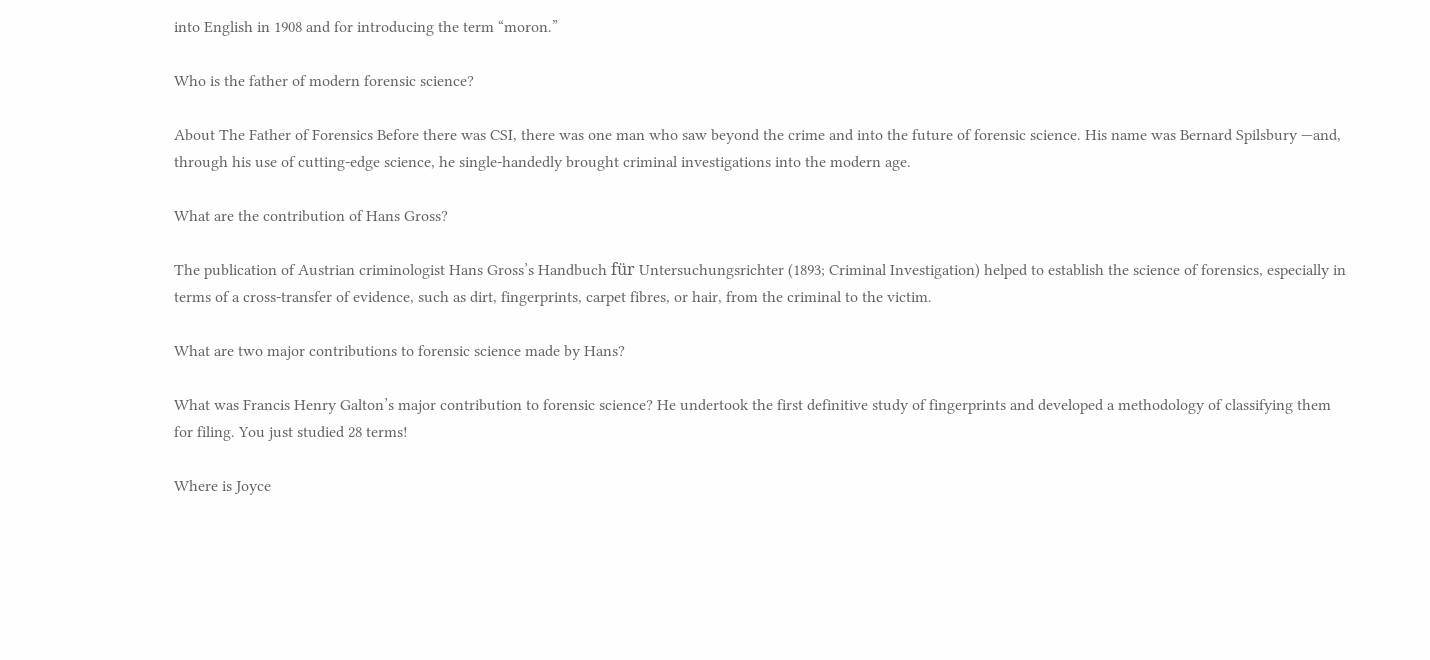into English in 1908 and for introducing the term “moron.”

Who is the father of modern forensic science?

About The Father of Forensics Before there was CSI, there was one man who saw beyond the crime and into the future of forensic science. His name was Bernard Spilsbury —and, through his use of cutting-edge science, he single-handedly brought criminal investigations into the modern age.

What are the contribution of Hans Gross?

The publication of Austrian criminologist Hans Gross’s Handbuch für Untersuchungsrichter (1893; Criminal Investigation) helped to establish the science of forensics, especially in terms of a cross-transfer of evidence, such as dirt, fingerprints, carpet fibres, or hair, from the criminal to the victim.

What are two major contributions to forensic science made by Hans?

What was Francis Henry Galton’s major contribution to forensic science? He undertook the first definitive study of fingerprints and developed a methodology of classifying them for filing. You just studied 28 terms!

Where is Joyce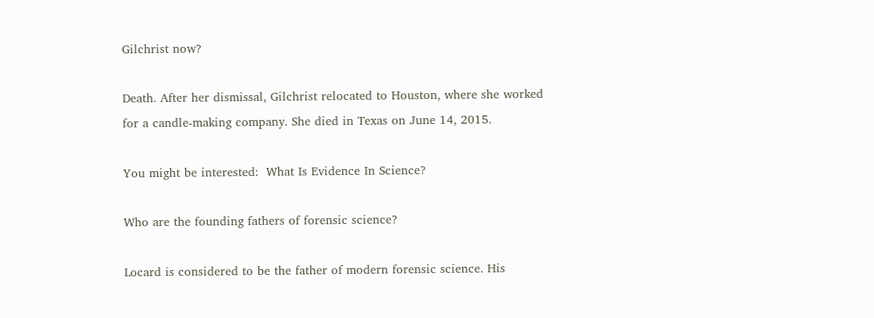Gilchrist now?

Death. After her dismissal, Gilchrist relocated to Houston, where she worked for a candle-making company. She died in Texas on June 14, 2015.

You might be interested:  What Is Evidence In Science?

Who are the founding fathers of forensic science?

Locard is considered to be the father of modern forensic science. His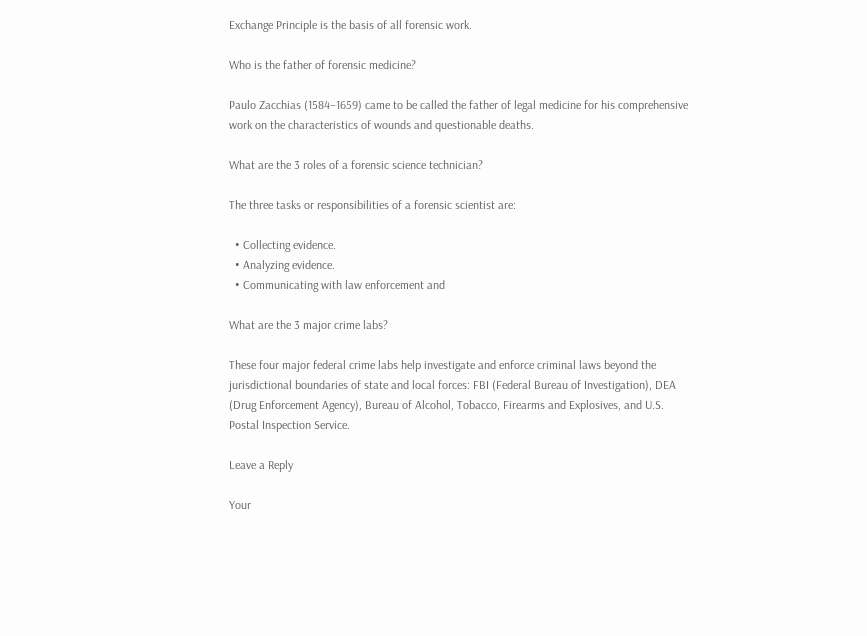Exchange Principle is the basis of all forensic work.

Who is the father of forensic medicine?

Paulo Zacchias (1584–1659) came to be called the father of legal medicine for his comprehensive work on the characteristics of wounds and questionable deaths.

What are the 3 roles of a forensic science technician?

The three tasks or responsibilities of a forensic scientist are:

  • Collecting evidence.
  • Analyzing evidence.
  • Communicating with law enforcement and

What are the 3 major crime labs?

These four major federal crime labs help investigate and enforce criminal laws beyond the jurisdictional boundaries of state and local forces: FBI (Federal Bureau of Investigation), DEA (Drug Enforcement Agency), Bureau of Alcohol, Tobacco, Firearms and Explosives, and U.S. Postal Inspection Service.

Leave a Reply

Your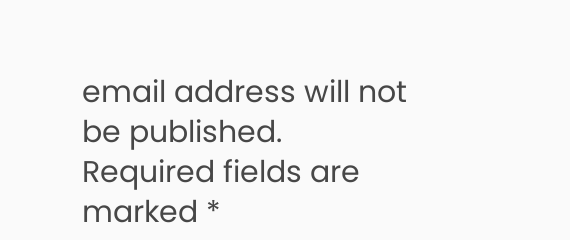email address will not be published. Required fields are marked *